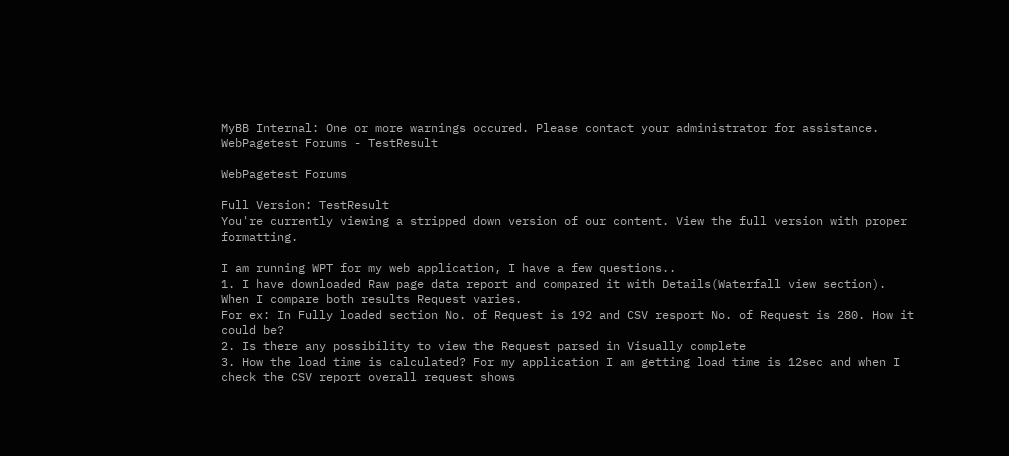MyBB Internal: One or more warnings occured. Please contact your administrator for assistance.
WebPagetest Forums - TestResult

WebPagetest Forums

Full Version: TestResult
You're currently viewing a stripped down version of our content. View the full version with proper formatting.

I am running WPT for my web application, I have a few questions..
1. I have downloaded Raw page data report and compared it with Details(Waterfall view section). When I compare both results Request varies.
For ex: In Fully loaded section No. of Request is 192 and CSV resport No. of Request is 280. How it could be?
2. Is there any possibility to view the Request parsed in Visually complete
3. How the load time is calculated? For my application I am getting load time is 12sec and when I check the CSV report overall request shows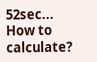52sec... How to calculate?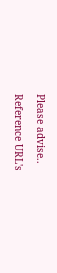Please advise..

Reference URL's